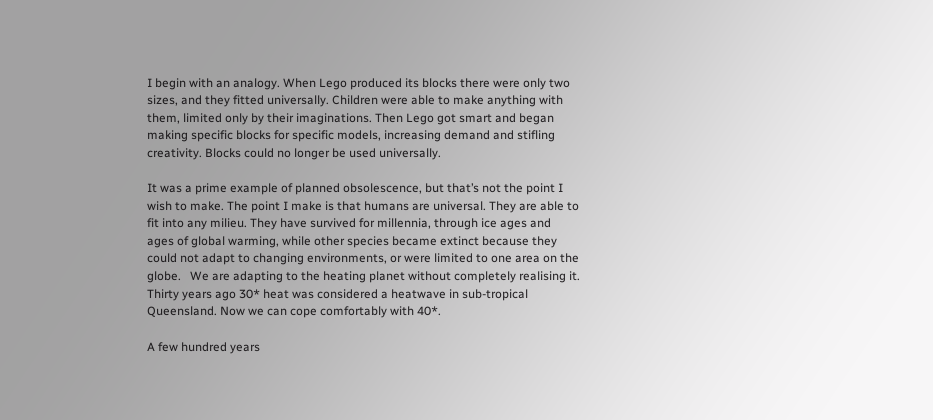I begin with an analogy. When Lego produced its blocks there were only two sizes, and they fitted universally. Children were able to make anything with them, limited only by their imaginations. Then Lego got smart and began making specific blocks for specific models, increasing demand and stifling creativity. Blocks could no longer be used universally.

It was a prime example of planned obsolescence, but that’s not the point I wish to make. The point I make is that humans are universal. They are able to fit into any milieu. They have survived for millennia, through ice ages and ages of global warming, while other species became extinct because they could not adapt to changing environments, or were limited to one area on the globe.   We are adapting to the heating planet without completely realising it. Thirty years ago 30* heat was considered a heatwave in sub-tropical Queensland. Now we can cope comfortably with 40*.

A few hundred years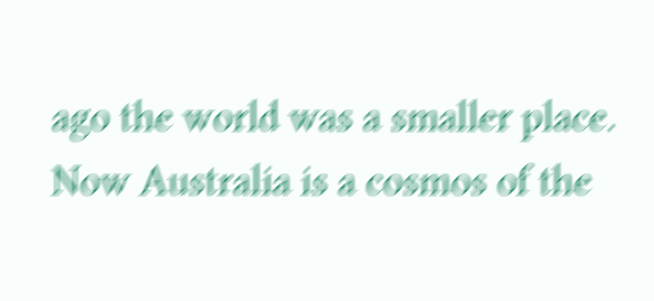ago the world was a smaller place. Now Australia is a cosmos of the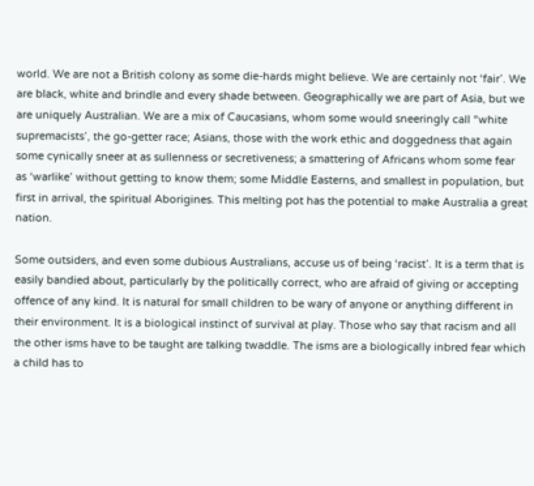world. We are not a British colony as some die-hards might believe. We are certainly not ‘fair’. We are black, white and brindle and every shade between. Geographically we are part of Asia, but we are uniquely Australian. We are a mix of Caucasians, whom some would sneeringly call “white supremacists’, the go-getter race; Asians, those with the work ethic and doggedness that again some cynically sneer at as sullenness or secretiveness; a smattering of Africans whom some fear as ‘warlike’ without getting to know them; some Middle Easterns, and smallest in population, but first in arrival, the spiritual Aborigines. This melting pot has the potential to make Australia a great nation.

Some outsiders, and even some dubious Australians, accuse us of being ‘racist’. It is a term that is easily bandied about, particularly by the politically correct, who are afraid of giving or accepting offence of any kind. It is natural for small children to be wary of anyone or anything different in their environment. It is a biological instinct of survival at play. Those who say that racism and all the other isms have to be taught are talking twaddle. The isms are a biologically inbred fear which a child has to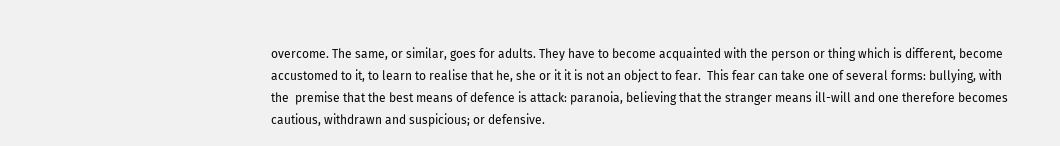overcome. The same, or similar, goes for adults. They have to become acquainted with the person or thing which is different, become accustomed to it, to learn to realise that he, she or it it is not an object to fear.  This fear can take one of several forms: bullying, with the  premise that the best means of defence is attack: paranoia, believing that the stranger means ill-will and one therefore becomes cautious, withdrawn and suspicious; or defensive.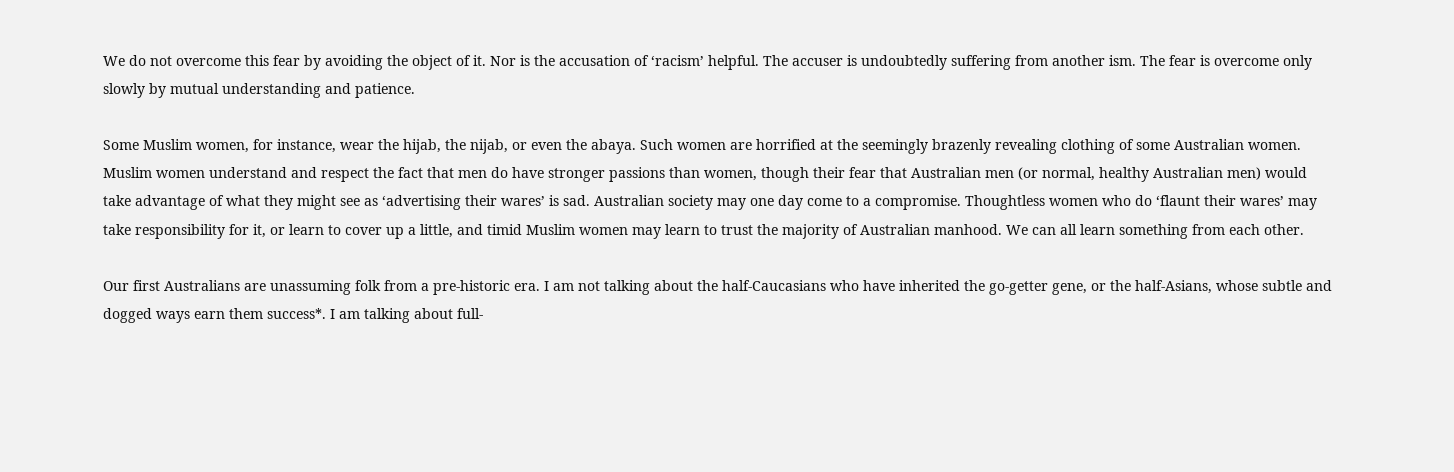We do not overcome this fear by avoiding the object of it. Nor is the accusation of ‘racism’ helpful. The accuser is undoubtedly suffering from another ism. The fear is overcome only slowly by mutual understanding and patience.

Some Muslim women, for instance, wear the hijab, the nijab, or even the abaya. Such women are horrified at the seemingly brazenly revealing clothing of some Australian women. Muslim women understand and respect the fact that men do have stronger passions than women, though their fear that Australian men (or normal, healthy Australian men) would take advantage of what they might see as ‘advertising their wares’ is sad. Australian society may one day come to a compromise. Thoughtless women who do ‘flaunt their wares’ may take responsibility for it, or learn to cover up a little, and timid Muslim women may learn to trust the majority of Australian manhood. We can all learn something from each other.

Our first Australians are unassuming folk from a pre-historic era. I am not talking about the half-Caucasians who have inherited the go-getter gene, or the half-Asians, whose subtle and dogged ways earn them success*. I am talking about full-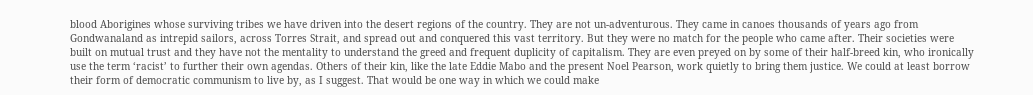blood Aborigines whose surviving tribes we have driven into the desert regions of the country. They are not un-adventurous. They came in canoes thousands of years ago from Gondwanaland as intrepid sailors, across Torres Strait, and spread out and conquered this vast territory. But they were no match for the people who came after. Their societies were built on mutual trust and they have not the mentality to understand the greed and frequent duplicity of capitalism. They are even preyed on by some of their half-breed kin, who ironically use the term ‘racist’ to further their own agendas. Others of their kin, like the late Eddie Mabo and the present Noel Pearson, work quietly to bring them justice. We could at least borrow their form of democratic communism to live by, as I suggest. That would be one way in which we could make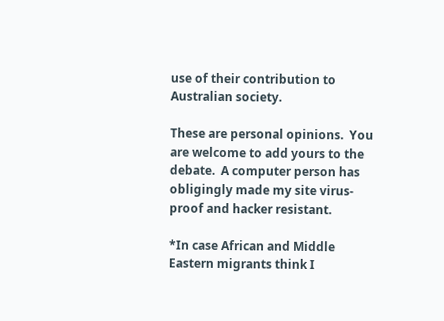use of their contribution to Australian society.

These are personal opinions.  You are welcome to add yours to the debate.  A computer person has obligingly made my site virus-proof and hacker resistant.

*In case African and Middle Eastern migrants think I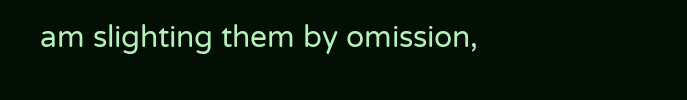am slighting them by omission,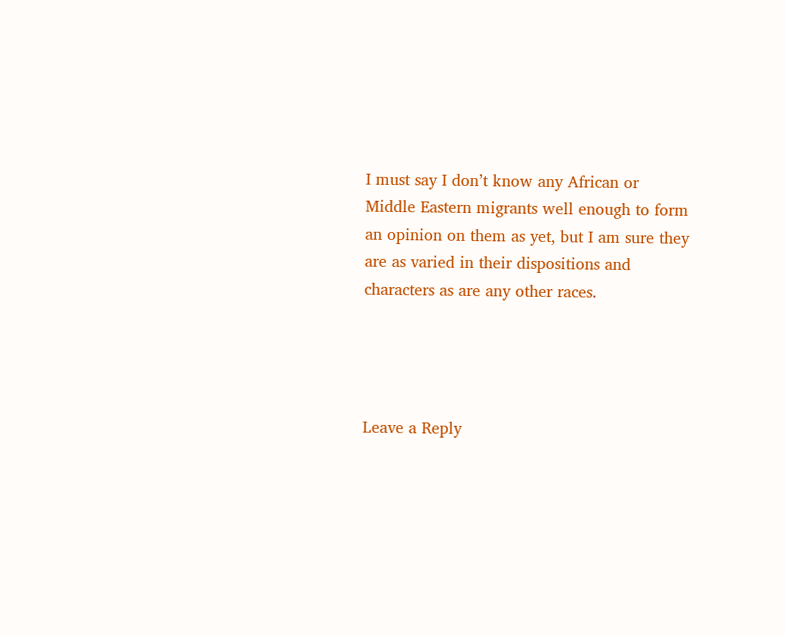I must say I don’t know any African or Middle Eastern migrants well enough to form an opinion on them as yet, but I am sure they are as varied in their dispositions and characters as are any other races.




Leave a Reply